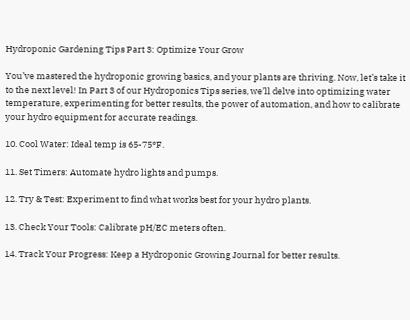Hydroponic Gardening Tips Part 3: Optimize Your Grow

You’ve mastered the hydroponic growing basics, and your plants are thriving. Now, let’s take it to the next level! In Part 3 of our Hydroponics Tips series, we’ll delve into optimizing water temperature, experimenting for better results, the power of automation, and how to calibrate your hydro equipment for accurate readings.

10. Cool Water: Ideal temp is 65-75°F.

11. Set Timers: Automate hydro lights and pumps.

12. Try & Test: Experiment to find what works best for your hydro plants.

13. Check Your Tools: Calibrate pH/EC meters often.

14. Track Your Progress: Keep a Hydroponic Growing Journal for better results.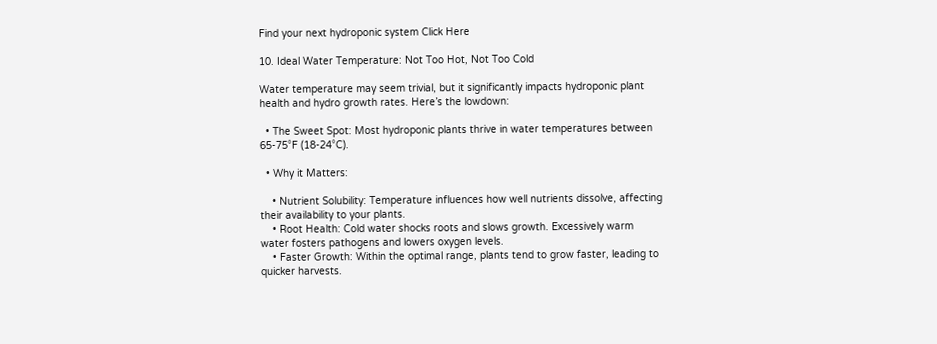Find your next hydroponic system Click Here

10. Ideal Water Temperature: Not Too Hot, Not Too Cold

Water temperature may seem trivial, but it significantly impacts hydroponic plant health and hydro growth rates. Here’s the lowdown:

  • The Sweet Spot: Most hydroponic plants thrive in water temperatures between 65-75°F (18-24°C).

  • Why it Matters:

    • Nutrient Solubility: Temperature influences how well nutrients dissolve, affecting their availability to your plants.
    • Root Health: Cold water shocks roots and slows growth. Excessively warm water fosters pathogens and lowers oxygen levels.
    • Faster Growth: Within the optimal range, plants tend to grow faster, leading to quicker harvests.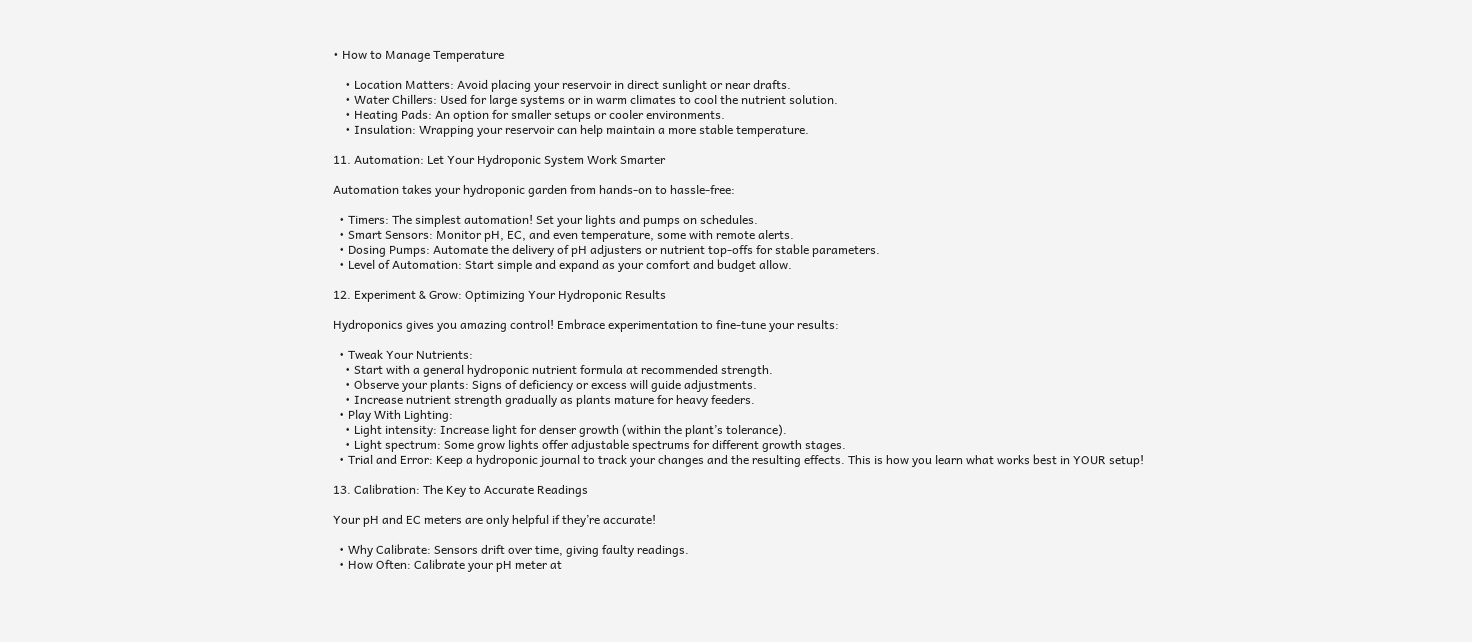• How to Manage Temperature

    • Location Matters: Avoid placing your reservoir in direct sunlight or near drafts.
    • Water Chillers: Used for large systems or in warm climates to cool the nutrient solution.
    • Heating Pads: An option for smaller setups or cooler environments.
    • Insulation: Wrapping your reservoir can help maintain a more stable temperature.

11. Automation: Let Your Hydroponic System Work Smarter

Automation takes your hydroponic garden from hands-on to hassle-free:

  • Timers: The simplest automation! Set your lights and pumps on schedules.
  • Smart Sensors: Monitor pH, EC, and even temperature, some with remote alerts.
  • Dosing Pumps: Automate the delivery of pH adjusters or nutrient top-offs for stable parameters.
  • Level of Automation: Start simple and expand as your comfort and budget allow.

12. Experiment & Grow: Optimizing Your Hydroponic Results

Hydroponics gives you amazing control! Embrace experimentation to fine-tune your results:

  • Tweak Your Nutrients:
    • Start with a general hydroponic nutrient formula at recommended strength.
    • Observe your plants: Signs of deficiency or excess will guide adjustments.
    • Increase nutrient strength gradually as plants mature for heavy feeders.
  • Play With Lighting:
    • Light intensity: Increase light for denser growth (within the plant’s tolerance).
    • Light spectrum: Some grow lights offer adjustable spectrums for different growth stages.
  • Trial and Error: Keep a hydroponic journal to track your changes and the resulting effects. This is how you learn what works best in YOUR setup!

13. Calibration: The Key to Accurate Readings

Your pH and EC meters are only helpful if they’re accurate!

  • Why Calibrate: Sensors drift over time, giving faulty readings.
  • How Often: Calibrate your pH meter at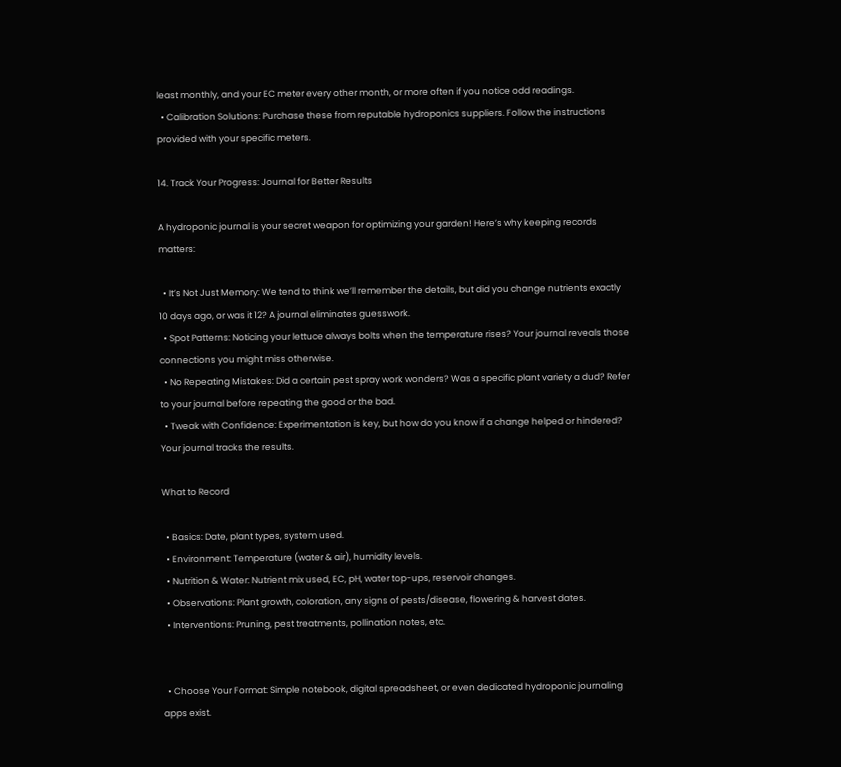least monthly, and your EC meter every other month, or more often if you notice odd readings.
  • Calibration Solutions: Purchase these from reputable hydroponics suppliers. Follow the instructions provided with your specific meters.

14. Track Your Progress: Journal for Better Results

A hydroponic journal is your secret weapon for optimizing your garden! Here’s why keeping records matters:

  • It’s Not Just Memory: We tend to think we’ll remember the details, but did you change nutrients exactly 10 days ago, or was it 12? A journal eliminates guesswork.
  • Spot Patterns: Noticing your lettuce always bolts when the temperature rises? Your journal reveals those connections you might miss otherwise.
  • No Repeating Mistakes: Did a certain pest spray work wonders? Was a specific plant variety a dud? Refer to your journal before repeating the good or the bad.
  • Tweak with Confidence: Experimentation is key, but how do you know if a change helped or hindered? Your journal tracks the results.

What to Record

  • Basics: Date, plant types, system used.
  • Environment: Temperature (water & air), humidity levels.
  • Nutrition & Water: Nutrient mix used, EC, pH, water top-ups, reservoir changes.
  • Observations: Plant growth, coloration, any signs of pests/disease, flowering & harvest dates.
  • Interventions: Pruning, pest treatments, pollination notes, etc.


  • Choose Your Format: Simple notebook, digital spreadsheet, or even dedicated hydroponic journaling apps exist.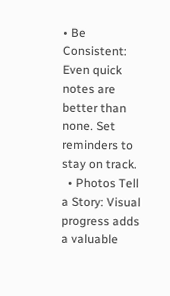• Be Consistent: Even quick notes are better than none. Set reminders to stay on track.
  • Photos Tell a Story: Visual progress adds a valuable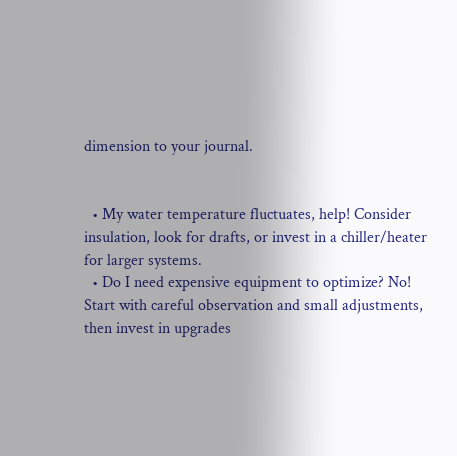dimension to your journal.


  • My water temperature fluctuates, help! Consider insulation, look for drafts, or invest in a chiller/heater for larger systems.
  • Do I need expensive equipment to optimize? No! Start with careful observation and small adjustments, then invest in upgrades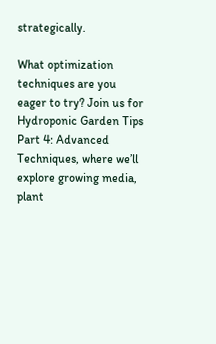strategically.

What optimization techniques are you eager to try? Join us for Hydroponic Garden Tips Part 4: Advanced Techniques, where we’ll explore growing media, plant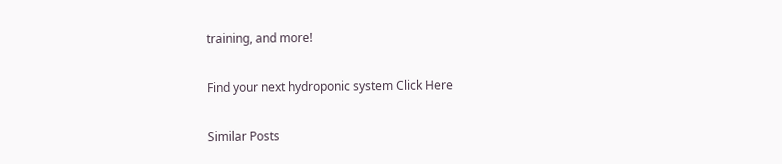training, and more!

Find your next hydroponic system Click Here

Similar Posts